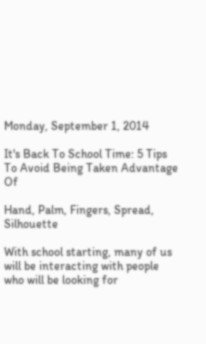Monday, September 1, 2014

It's Back To School Time: 5 Tips To Avoid Being Taken Advantage Of

Hand, Palm, Fingers, Spread, Silhouette

With school starting, many of us will be interacting with people who will be looking for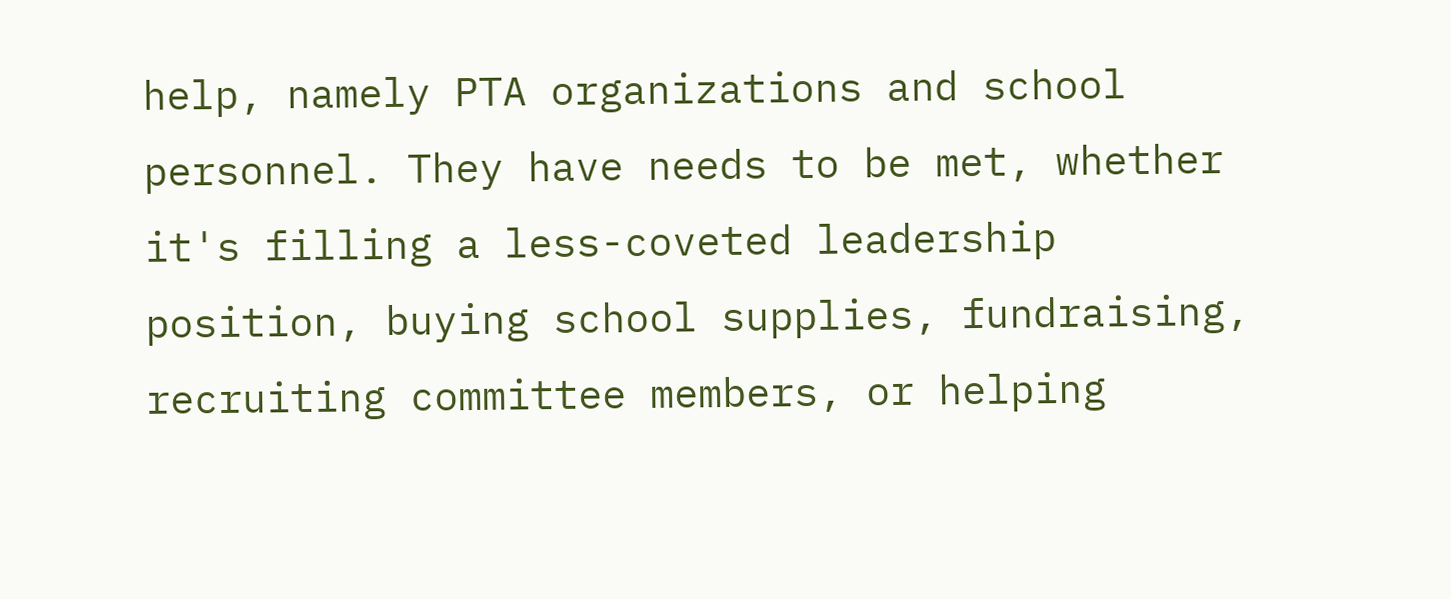help, namely PTA organizations and school personnel. They have needs to be met, whether it's filling a less-coveted leadership position, buying school supplies, fundraising, recruiting committee members, or helping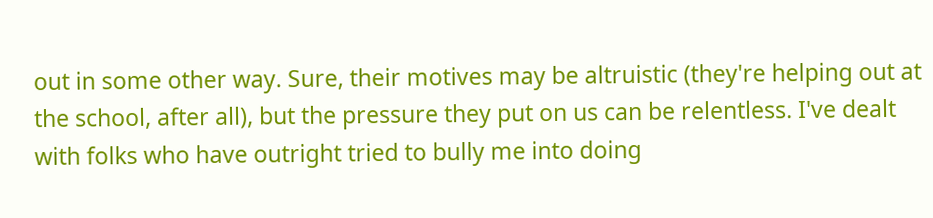out in some other way. Sure, their motives may be altruistic (they're helping out at the school, after all), but the pressure they put on us can be relentless. I've dealt with folks who have outright tried to bully me into doing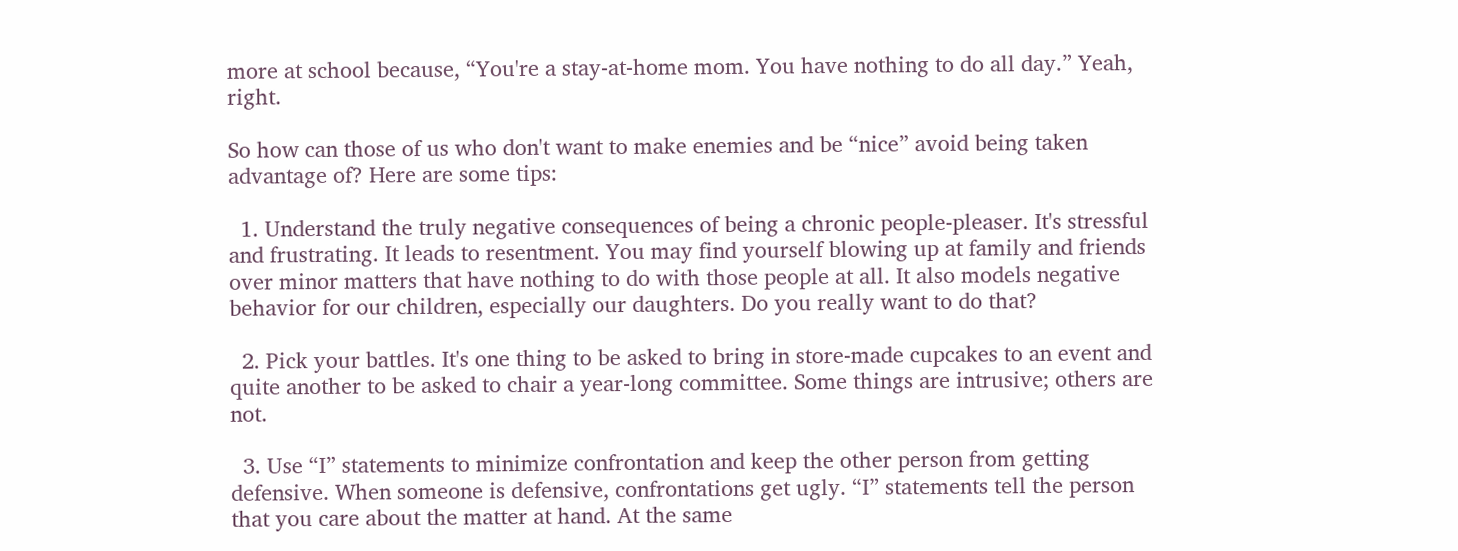more at school because, “You're a stay-at-home mom. You have nothing to do all day.” Yeah, right.

So how can those of us who don't want to make enemies and be “nice” avoid being taken advantage of? Here are some tips:

  1. Understand the truly negative consequences of being a chronic people-pleaser. It's stressful and frustrating. It leads to resentment. You may find yourself blowing up at family and friends over minor matters that have nothing to do with those people at all. It also models negative behavior for our children, especially our daughters. Do you really want to do that?

  2. Pick your battles. It's one thing to be asked to bring in store-made cupcakes to an event and quite another to be asked to chair a year-long committee. Some things are intrusive; others are not.

  3. Use “I” statements to minimize confrontation and keep the other person from getting defensive. When someone is defensive, confrontations get ugly. “I” statements tell the person that you care about the matter at hand. At the same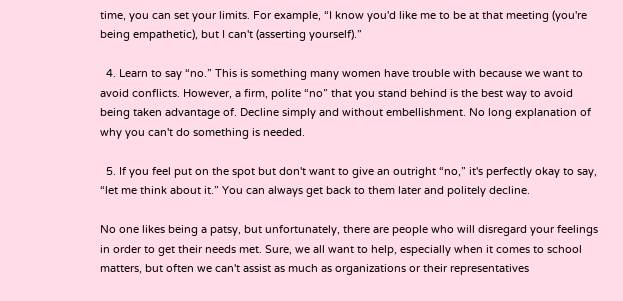time, you can set your limits. For example, “I know you'd like me to be at that meeting (you're being empathetic), but I can't (asserting yourself).”

  4. Learn to say “no.” This is something many women have trouble with because we want to avoid conflicts. However, a firm, polite “no” that you stand behind is the best way to avoid being taken advantage of. Decline simply and without embellishment. No long explanation of why you can't do something is needed.

  5. If you feel put on the spot but don't want to give an outright “no,” it's perfectly okay to say, “let me think about it.” You can always get back to them later and politely decline.

No one likes being a patsy, but unfortunately, there are people who will disregard your feelings in order to get their needs met. Sure, we all want to help, especially when it comes to school matters, but often we can't assist as much as organizations or their representatives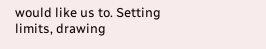would like us to. Setting limits, drawing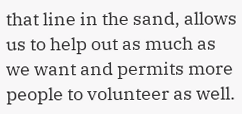that line in the sand, allows us to help out as much as we want and permits more people to volunteer as well.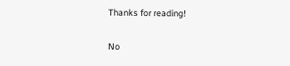Thanks for reading!

No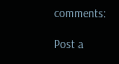comments:

Post a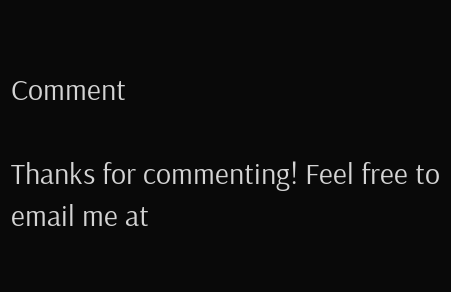Comment

Thanks for commenting! Feel free to email me at